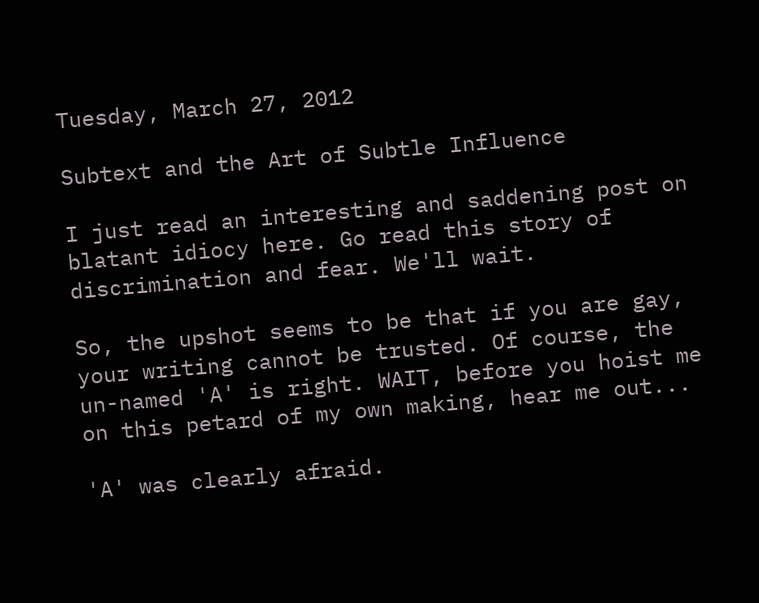Tuesday, March 27, 2012

Subtext and the Art of Subtle Influence

I just read an interesting and saddening post on blatant idiocy here. Go read this story of discrimination and fear. We'll wait.

So, the upshot seems to be that if you are gay, your writing cannot be trusted. Of course, the un-named 'A' is right. WAIT, before you hoist me on this petard of my own making, hear me out...

'A' was clearly afraid.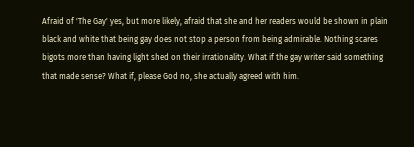Afraid of 'The Gay' yes, but more likely, afraid that she and her readers would be shown in plain black and white that being gay does not stop a person from being admirable. Nothing scares bigots more than having light shed on their irrationality. What if the gay writer said something that made sense? What if, please God no, she actually agreed with him.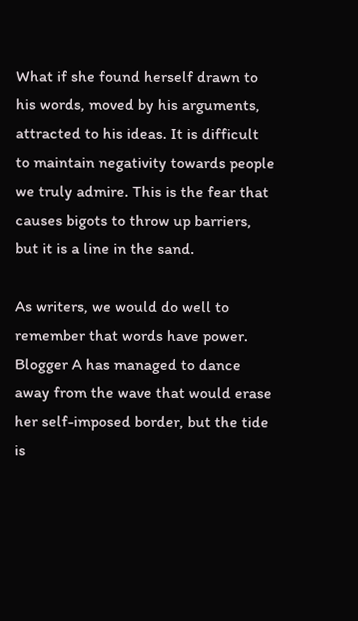What if she found herself drawn to his words, moved by his arguments, attracted to his ideas. It is difficult to maintain negativity towards people we truly admire. This is the fear that causes bigots to throw up barriers, but it is a line in the sand.

As writers, we would do well to remember that words have power. Blogger A has managed to dance away from the wave that would erase her self-imposed border, but the tide is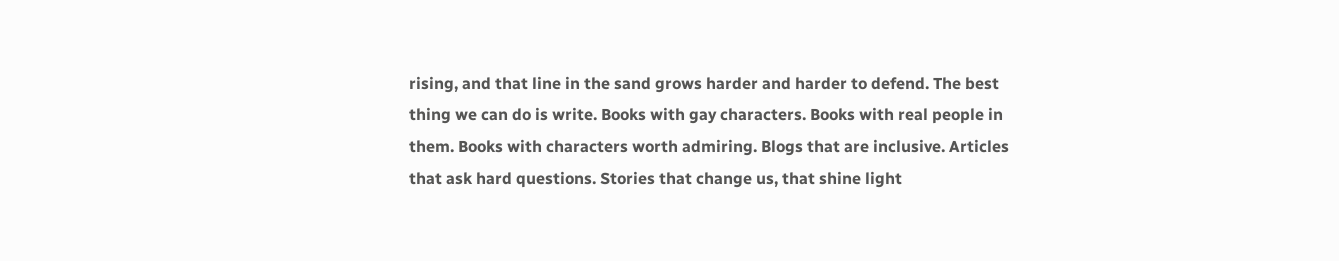rising, and that line in the sand grows harder and harder to defend. The best thing we can do is write. Books with gay characters. Books with real people in them. Books with characters worth admiring. Blogs that are inclusive. Articles that ask hard questions. Stories that change us, that shine light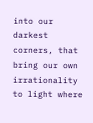into our darkest corners, that bring our own irrationality to light where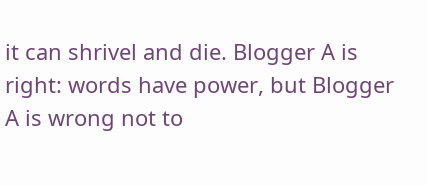it can shrivel and die. Blogger A is right: words have power, but Blogger A is wrong not to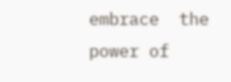embrace  the power of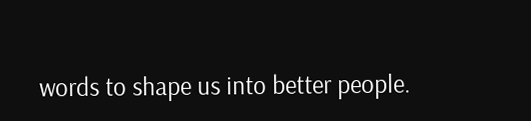words to shape us into better people.